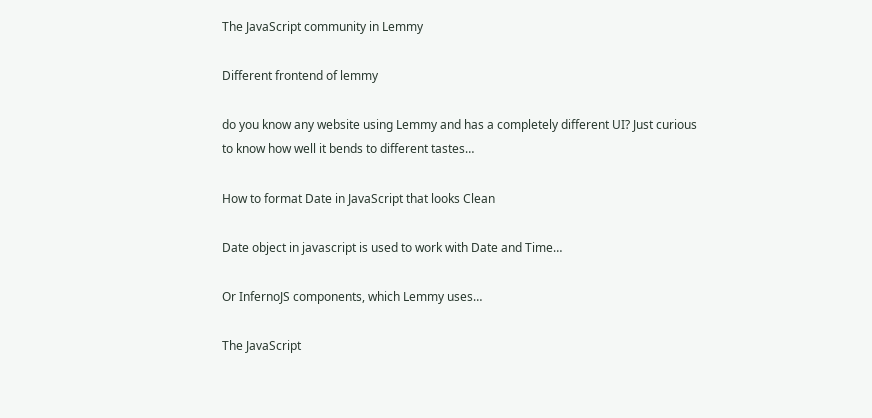The JavaScript community in Lemmy

Different frontend of lemmy

do you know any website using Lemmy and has a completely different UI? Just curious to know how well it bends to different tastes…

How to format Date in JavaScript that looks Clean

Date object in javascript is used to work with Date and Time…

Or InfernoJS components, which Lemmy uses…

The JavaScript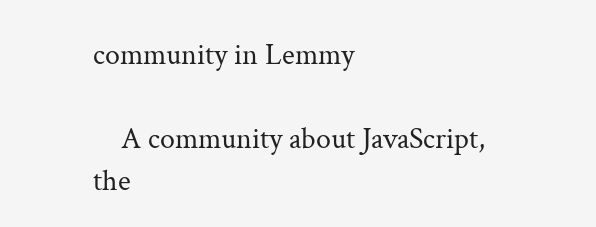community in Lemmy

    A community about JavaScript, the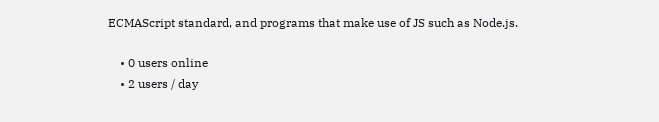ECMAScript standard, and programs that make use of JS such as Node.js.

    • 0 users online
    • 2 users / day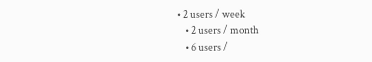• 2 users / week
    • 2 users / month
    • 6 users /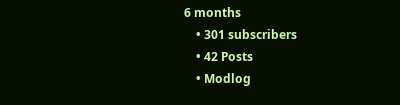6 months
    • 301 subscribers
    • 42 Posts
    • Modlog